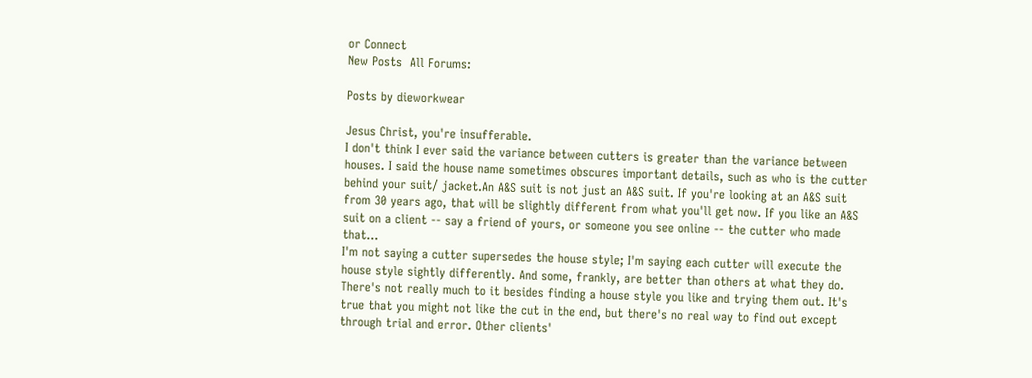or Connect
New Posts  All Forums:

Posts by dieworkwear

Jesus Christ, you're insufferable.
I don't think I ever said the variance between cutters is greater than the variance between houses. I said the house name sometimes obscures important details, such as who is the cutter behind your suit/ jacket.An A&S suit is not just an A&S suit. If you're looking at an A&S suit from 30 years ago, that will be slightly different from what you'll get now. If you like an A&S suit on a client -- say a friend of yours, or someone you see online -- the cutter who made that...
I'm not saying a cutter supersedes the house style; I'm saying each cutter will execute the house style sightly differently. And some, frankly, are better than others at what they do.
There's not really much to it besides finding a house style you like and trying them out. It's true that you might not like the cut in the end, but there's no real way to find out except through trial and error. Other clients'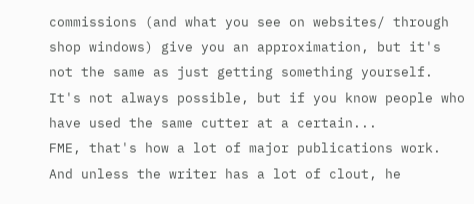commissions (and what you see on websites/ through shop windows) give you an approximation, but it's not the same as just getting something yourself. It's not always possible, but if you know people who have used the same cutter at a certain...
FME, that's how a lot of major publications work. And unless the writer has a lot of clout, he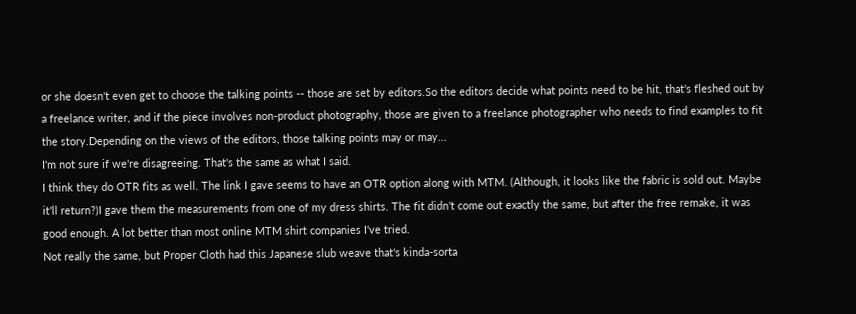or she doesn't even get to choose the talking points -- those are set by editors.So the editors decide what points need to be hit, that's fleshed out by a freelance writer, and if the piece involves non-product photography, those are given to a freelance photographer who needs to find examples to fit the story.Depending on the views of the editors, those talking points may or may...
I'm not sure if we're disagreeing. That's the same as what I said.
I think they do OTR fits as well. The link I gave seems to have an OTR option along with MTM. (Although, it looks like the fabric is sold out. Maybe it'll return?)I gave them the measurements from one of my dress shirts. The fit didn't come out exactly the same, but after the free remake, it was good enough. A lot better than most online MTM shirt companies I've tried.
Not really the same, but Proper Cloth had this Japanese slub weave that's kinda-sorta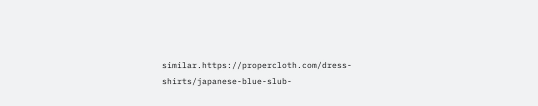similar.https://propercloth.com/dress-shirts/japanese-blue-slub-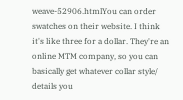weave-52906.htmlYou can order swatches on their website. I think it's like three for a dollar. They're an online MTM company, so you can basically get whatever collar style/ details you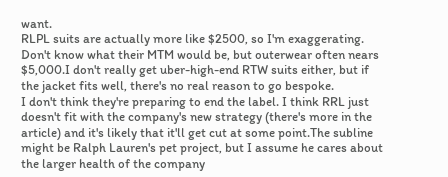want.
RLPL suits are actually more like $2500, so I'm exaggerating. Don't know what their MTM would be, but outerwear often nears $5,000.I don't really get uber-high-end RTW suits either, but if the jacket fits well, there's no real reason to go bespoke.
I don't think they're preparing to end the label. I think RRL just doesn't fit with the company's new strategy (there's more in the article) and it's likely that it'll get cut at some point.The subline might be Ralph Lauren's pet project, but I assume he cares about the larger health of the company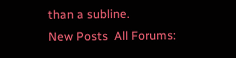than a subline.
New Posts  All Forums: